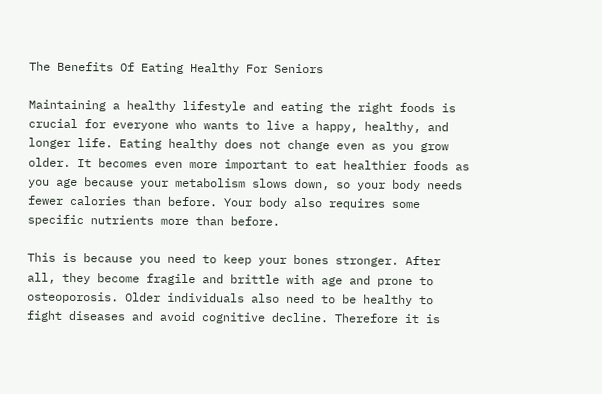The Benefits Of Eating Healthy For Seniors

Maintaining a healthy lifestyle and eating the right foods is crucial for everyone who wants to live a happy, healthy, and longer life. Eating healthy does not change even as you grow older. It becomes even more important to eat healthier foods as you age because your metabolism slows down, so your body needs fewer calories than before. Your body also requires some specific nutrients more than before.

This is because you need to keep your bones stronger. After all, they become fragile and brittle with age and prone to osteoporosis. Older individuals also need to be healthy to fight diseases and avoid cognitive decline. Therefore it is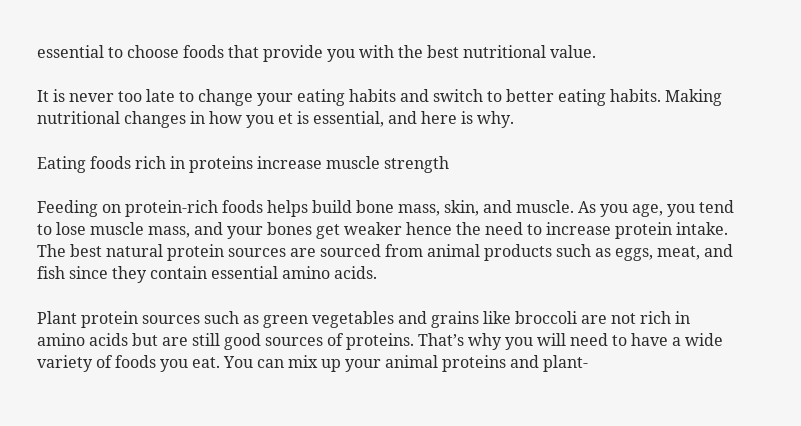essential to choose foods that provide you with the best nutritional value.

It is never too late to change your eating habits and switch to better eating habits. Making nutritional changes in how you et is essential, and here is why.

Eating foods rich in proteins increase muscle strength

Feeding on protein-rich foods helps build bone mass, skin, and muscle. As you age, you tend to lose muscle mass, and your bones get weaker hence the need to increase protein intake. The best natural protein sources are sourced from animal products such as eggs, meat, and fish since they contain essential amino acids.

Plant protein sources such as green vegetables and grains like broccoli are not rich in amino acids but are still good sources of proteins. That’s why you will need to have a wide variety of foods you eat. You can mix up your animal proteins and plant-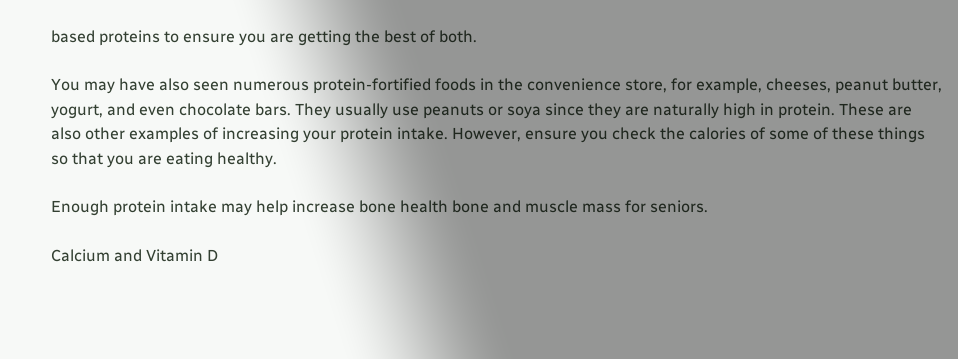based proteins to ensure you are getting the best of both.

You may have also seen numerous protein-fortified foods in the convenience store, for example, cheeses, peanut butter, yogurt, and even chocolate bars. They usually use peanuts or soya since they are naturally high in protein. These are also other examples of increasing your protein intake. However, ensure you check the calories of some of these things so that you are eating healthy.

Enough protein intake may help increase bone health bone and muscle mass for seniors.

Calcium and Vitamin D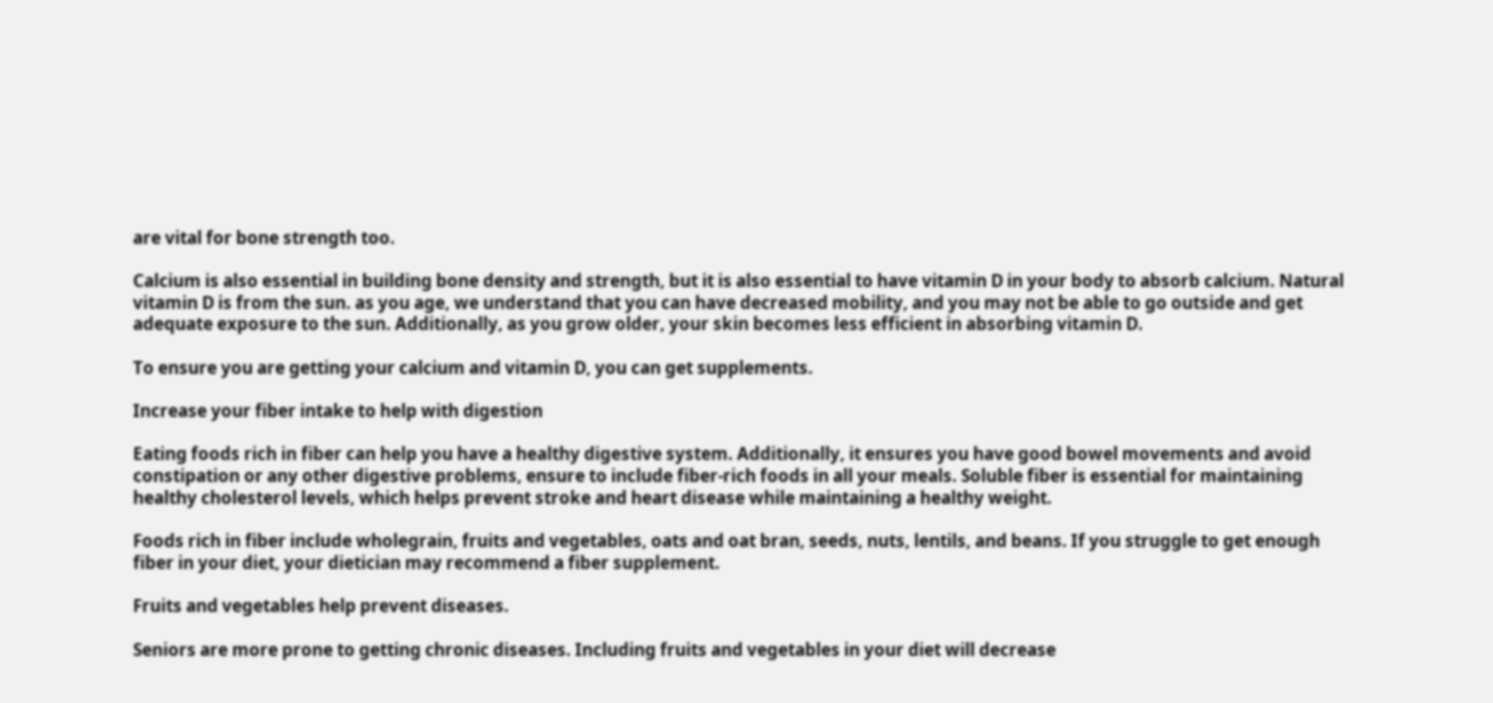are vital for bone strength too.

Calcium is also essential in building bone density and strength, but it is also essential to have vitamin D in your body to absorb calcium. Natural vitamin D is from the sun. as you age, we understand that you can have decreased mobility, and you may not be able to go outside and get adequate exposure to the sun. Additionally, as you grow older, your skin becomes less efficient in absorbing vitamin D.

To ensure you are getting your calcium and vitamin D, you can get supplements.

Increase your fiber intake to help with digestion

Eating foods rich in fiber can help you have a healthy digestive system. Additionally, it ensures you have good bowel movements and avoid constipation or any other digestive problems, ensure to include fiber-rich foods in all your meals. Soluble fiber is essential for maintaining healthy cholesterol levels, which helps prevent stroke and heart disease while maintaining a healthy weight.

Foods rich in fiber include wholegrain, fruits and vegetables, oats and oat bran, seeds, nuts, lentils, and beans. If you struggle to get enough fiber in your diet, your dietician may recommend a fiber supplement.

Fruits and vegetables help prevent diseases.

Seniors are more prone to getting chronic diseases. Including fruits and vegetables in your diet will decrease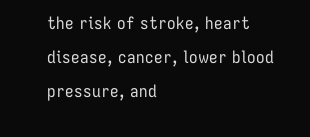the risk of stroke, heart disease, cancer, lower blood pressure, and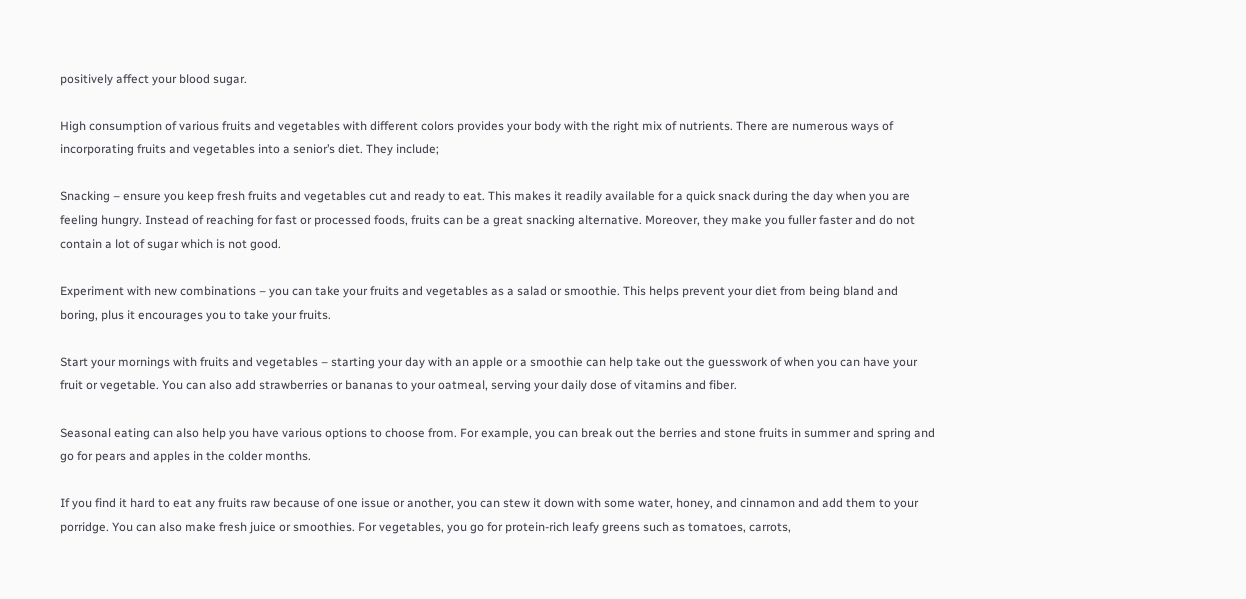positively affect your blood sugar.

High consumption of various fruits and vegetables with different colors provides your body with the right mix of nutrients. There are numerous ways of incorporating fruits and vegetables into a senior’s diet. They include;

Snacking – ensure you keep fresh fruits and vegetables cut and ready to eat. This makes it readily available for a quick snack during the day when you are feeling hungry. Instead of reaching for fast or processed foods, fruits can be a great snacking alternative. Moreover, they make you fuller faster and do not contain a lot of sugar which is not good.

Experiment with new combinations – you can take your fruits and vegetables as a salad or smoothie. This helps prevent your diet from being bland and boring, plus it encourages you to take your fruits.

Start your mornings with fruits and vegetables – starting your day with an apple or a smoothie can help take out the guesswork of when you can have your fruit or vegetable. You can also add strawberries or bananas to your oatmeal, serving your daily dose of vitamins and fiber.

Seasonal eating can also help you have various options to choose from. For example, you can break out the berries and stone fruits in summer and spring and go for pears and apples in the colder months.

If you find it hard to eat any fruits raw because of one issue or another, you can stew it down with some water, honey, and cinnamon and add them to your porridge. You can also make fresh juice or smoothies. For vegetables, you go for protein-rich leafy greens such as tomatoes, carrots,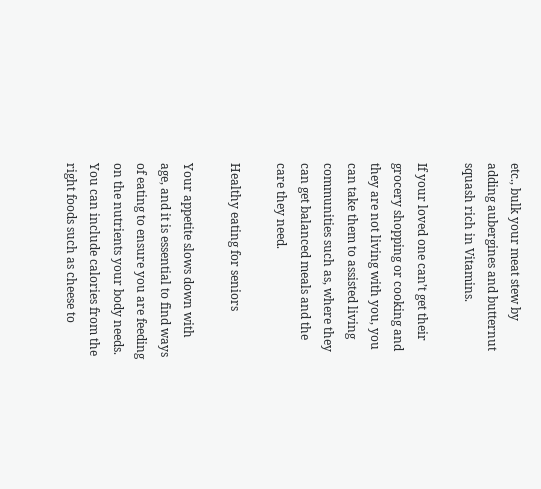etc., bulk your meat stew by adding aubergines and butternut squash rich in Vitamins.

If your loved one can’t get their grocery shopping or cooking and they are not living with you, you can take them to assisted living communities such as, where they can get balanced meals and the care they need.

Healthy eating for seniors

Your appetite slows down with age, and it is essential to find ways of eating to ensure you are feeding on the nutrients your body needs. You can include calories from the right foods such as cheese to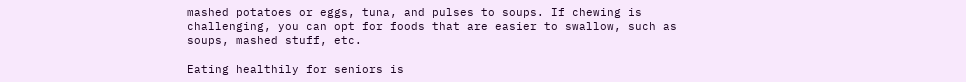mashed potatoes or eggs, tuna, and pulses to soups. If chewing is challenging, you can opt for foods that are easier to swallow, such as soups, mashed stuff, etc.

Eating healthily for seniors is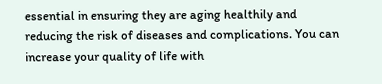essential in ensuring they are aging healthily and reducing the risk of diseases and complications. You can increase your quality of life with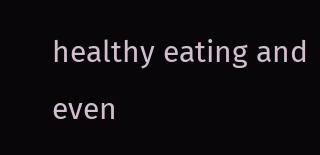healthy eating and even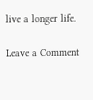live a longer life.

Leave a Comment